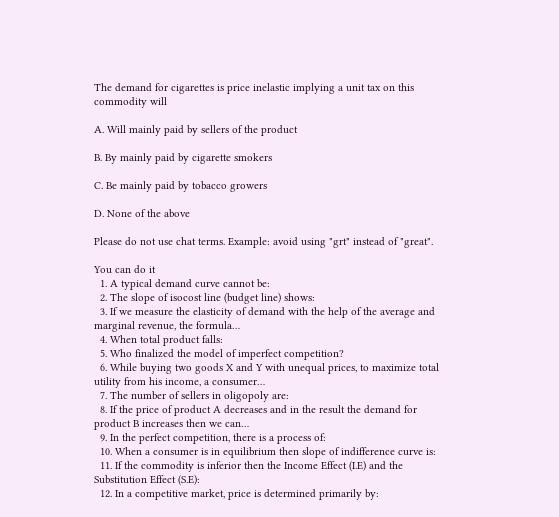The demand for cigarettes is price inelastic implying a unit tax on this commodity will

A. Will mainly paid by sellers of the product

B. By mainly paid by cigarette smokers

C. Be mainly paid by tobacco growers

D. None of the above

Please do not use chat terms. Example: avoid using "grt" instead of "great".

You can do it
  1. A typical demand curve cannot be:
  2. The slope of isocost line (budget line) shows:
  3. If we measure the elasticity of demand with the help of the average and marginal revenue, the formula…
  4. When total product falls:
  5. Who finalized the model of imperfect competition?
  6. While buying two goods X and Y with unequal prices, to maximize total utility from his income, a consumer…
  7. The number of sellers in oligopoly are:
  8. If the price of product A decreases and in the result the demand for product B increases then we can…
  9. In the perfect competition, there is a process of:
  10. When a consumer is in equilibrium then slope of indifference curve is:
  11. If the commodity is inferior then the Income Effect (I.E) and the Substitution Effect (S.E):
  12. In a competitive market, price is determined primarily by: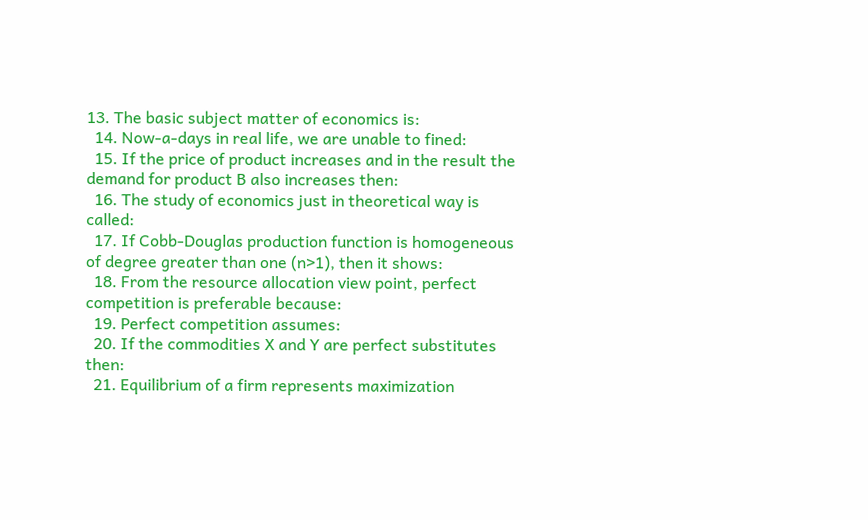13. The basic subject matter of economics is:
  14. Now-a-days in real life, we are unable to fined:
  15. If the price of product increases and in the result the demand for product B also increases then:
  16. The study of economics just in theoretical way is called:
  17. If Cobb-Douglas production function is homogeneous of degree greater than one (n>1), then it shows:
  18. From the resource allocation view point, perfect competition is preferable because:
  19. Perfect competition assumes:
  20. If the commodities X and Y are perfect substitutes then:
  21. Equilibrium of a firm represents maximization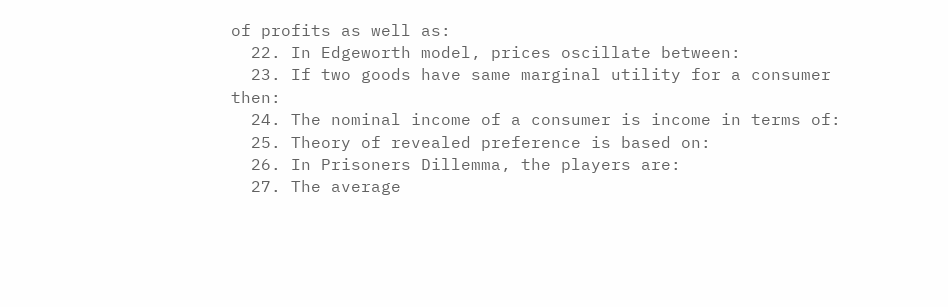of profits as well as:
  22. In Edgeworth model, prices oscillate between:
  23. If two goods have same marginal utility for a consumer then:
  24. The nominal income of a consumer is income in terms of:
  25. Theory of revealed preference is based on:
  26. In Prisoners Dillemma, the players are:
  27. The average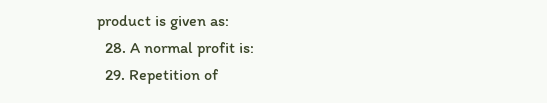product is given as:
  28. A normal profit is:
  29. Repetition of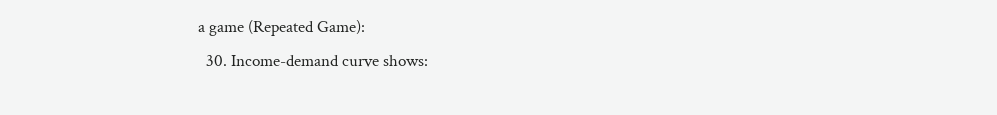a game (Repeated Game):
  30. Income-demand curve shows: